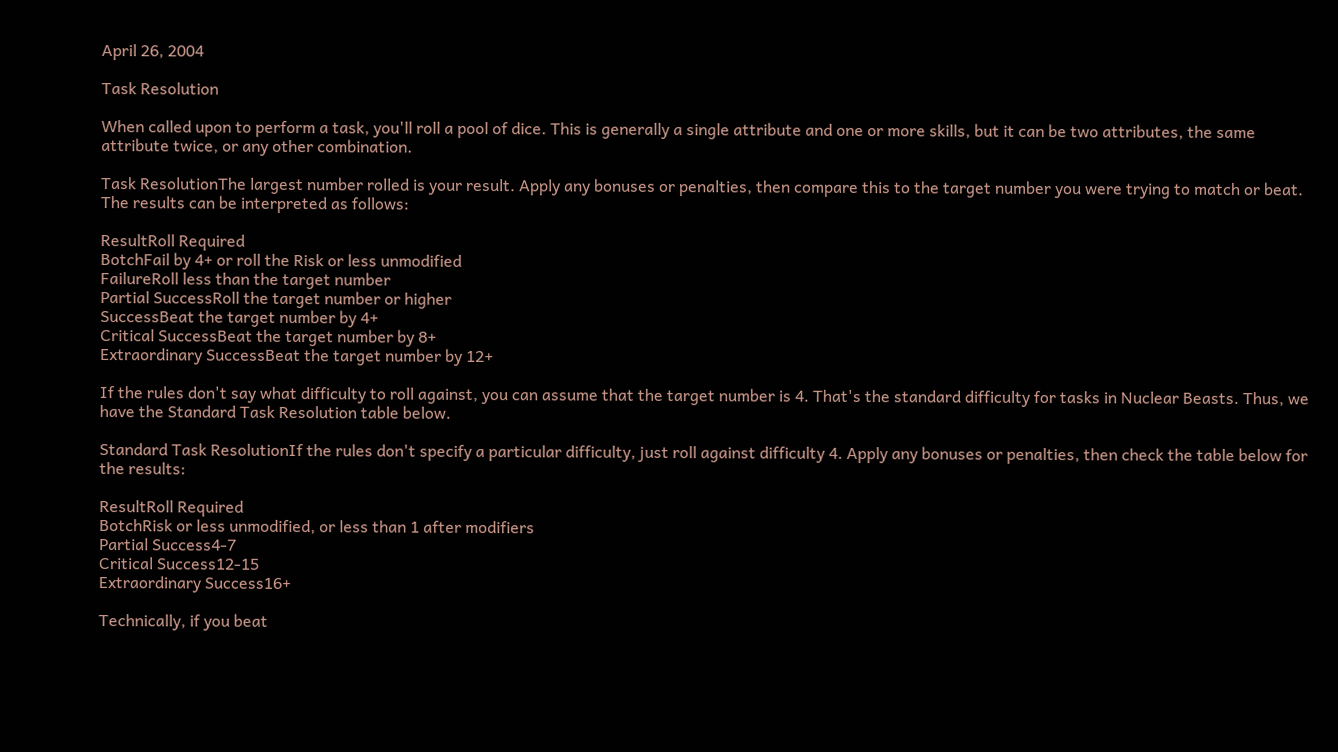April 26, 2004

Task Resolution

When called upon to perform a task, you'll roll a pool of dice. This is generally a single attribute and one or more skills, but it can be two attributes, the same attribute twice, or any other combination.

Task ResolutionThe largest number rolled is your result. Apply any bonuses or penalties, then compare this to the target number you were trying to match or beat. The results can be interpreted as follows:

ResultRoll Required
BotchFail by 4+ or roll the Risk or less unmodified
FailureRoll less than the target number
Partial SuccessRoll the target number or higher
SuccessBeat the target number by 4+
Critical SuccessBeat the target number by 8+
Extraordinary SuccessBeat the target number by 12+

If the rules don't say what difficulty to roll against, you can assume that the target number is 4. That's the standard difficulty for tasks in Nuclear Beasts. Thus, we have the Standard Task Resolution table below.

Standard Task ResolutionIf the rules don't specify a particular difficulty, just roll against difficulty 4. Apply any bonuses or penalties, then check the table below for the results:

ResultRoll Required
BotchRisk or less unmodified, or less than 1 after modifiers
Partial Success4-7
Critical Success12-15
Extraordinary Success16+

Technically, if you beat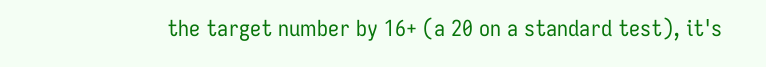the target number by 16+ (a 20 on a standard test), it's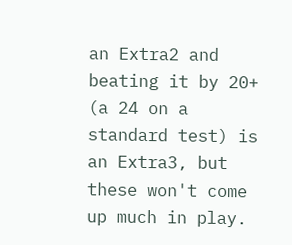an Extra2 and beating it by 20+ (a 24 on a standard test) is an Extra3, but these won't come up much in play.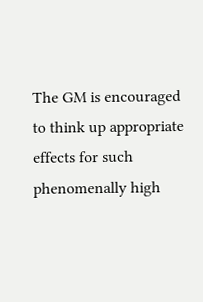The GM is encouraged to think up appropriate effects for such phenomenally high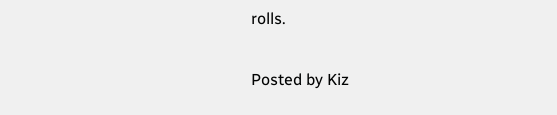rolls.

Posted by Kiz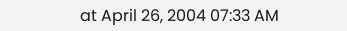at April 26, 2004 07:33 AM